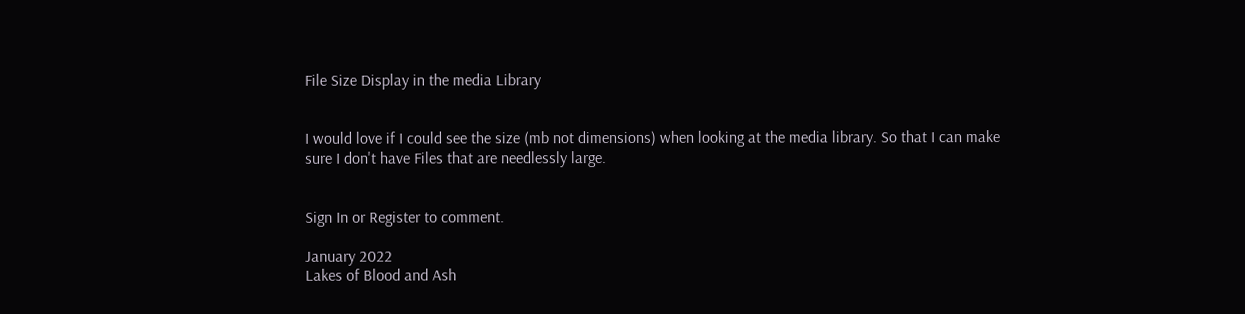File Size Display in the media Library


I would love if I could see the size (mb not dimensions) when looking at the media library. So that I can make sure I don't have Files that are needlessly large.


Sign In or Register to comment.

January 2022
Lakes of Blood and Ash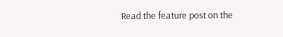Read the feature post on the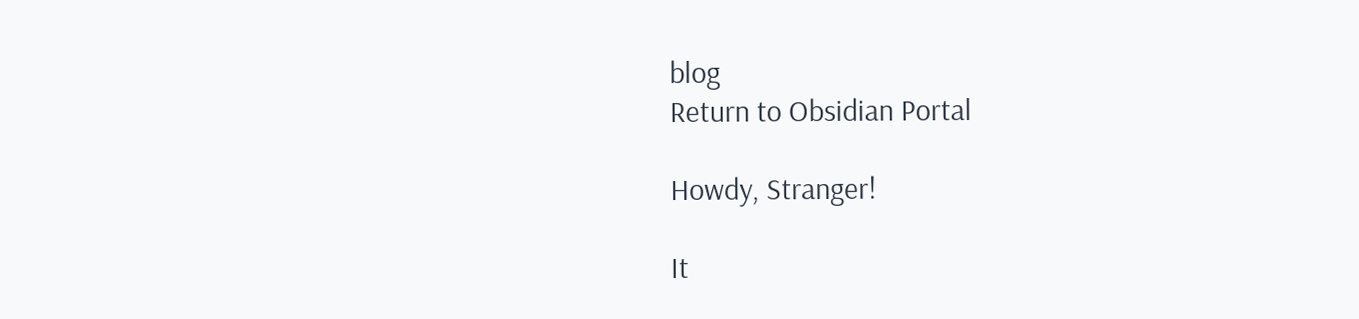blog
Return to Obsidian Portal

Howdy, Stranger!

It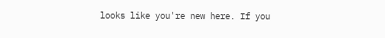looks like you're new here. If you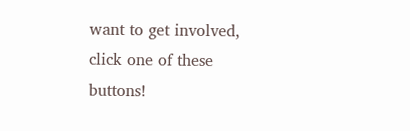want to get involved, click one of these buttons!